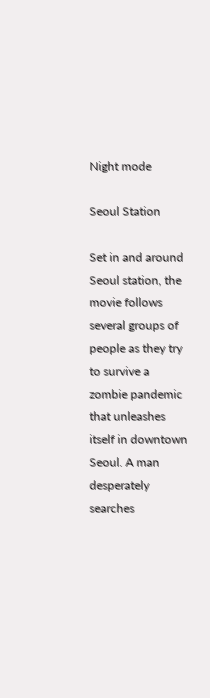Night mode

Seoul Station

Set in and around Seoul station, the movie follows several groups of people as they try to survive a zombie pandemic that unleashes itself in downtown Seoul. A man desperately searches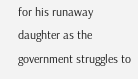for his runaway daughter as the government struggles to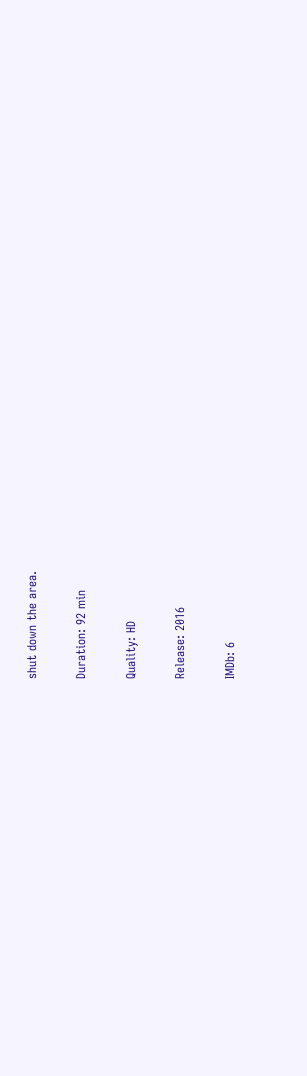shut down the area.

Duration: 92 min

Quality: HD

Release: 2016

IMDb: 6